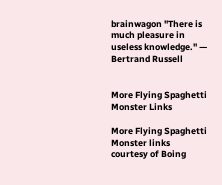brainwagon "There is much pleasure in useless knowledge." — Bertrand Russell


More Flying Spaghetti Monster Links

More Flying Spaghetti Monster links courtesy of Boing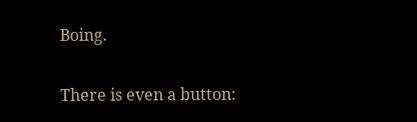Boing.

There is even a button: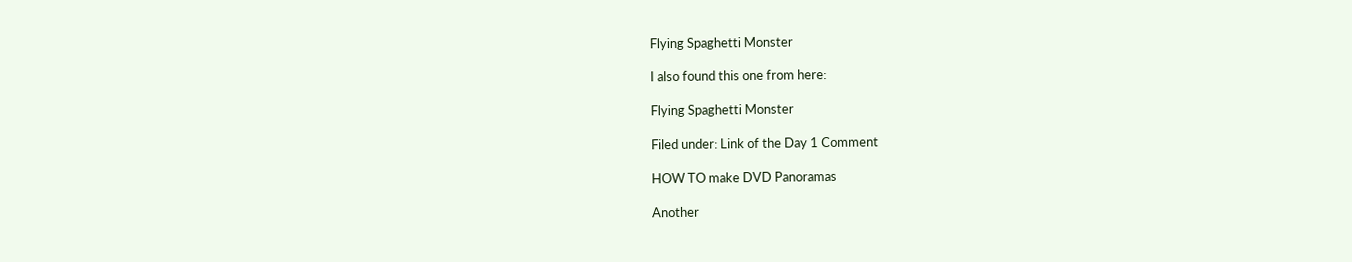Flying Spaghetti Monster

I also found this one from here:

Flying Spaghetti Monster

Filed under: Link of the Day 1 Comment

HOW TO make DVD Panoramas

Another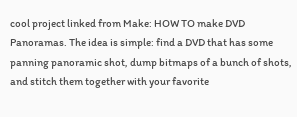cool project linked from Make: HOW TO make DVD Panoramas. The idea is simple: find a DVD that has some panning panoramic shot, dump bitmaps of a bunch of shots, and stitch them together with your favorite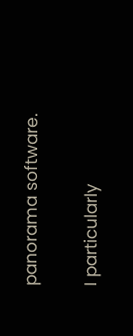panorama software.

I particularly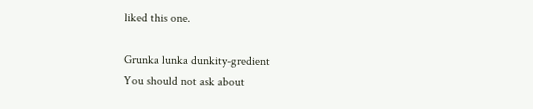liked this one.

Grunka lunka dunkity-gredient
You should not ask about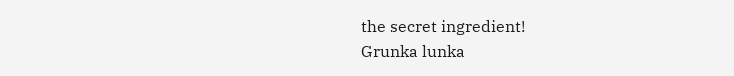the secret ingredient!
Grunka lunka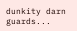dunkity darn guards...